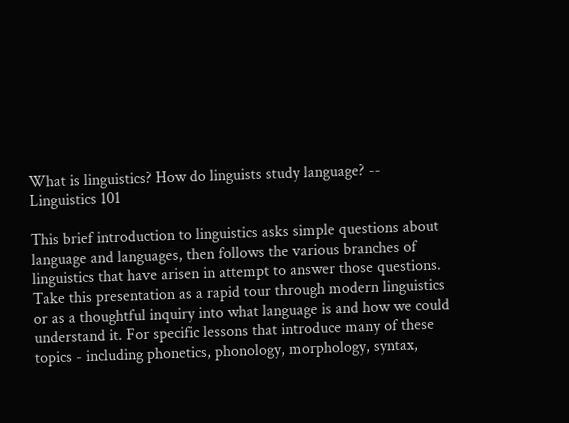What is linguistics? How do linguists study language? -- Linguistics 101

This brief introduction to linguistics asks simple questions about language and languages, then follows the various branches of linguistics that have arisen in attempt to answer those questions. Take this presentation as a rapid tour through modern linguistics or as a thoughtful inquiry into what language is and how we could understand it. For specific lessons that introduce many of these topics - including phonetics, phonology, morphology, syntax,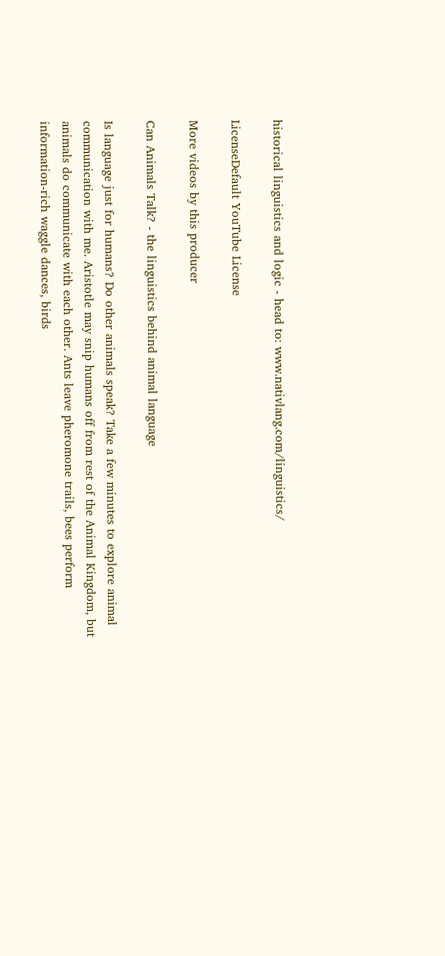historical linguistics and logic - head to: www.nativlang.com/linguistics/

LicenseDefault YouTube License

More videos by this producer

Can Animals Talk? - the linguistics behind animal language

Is language just for humans? Do other animals speak? Take a few minutes to explore animal communication with me. Aristotle may snip humans off from rest of the Animal Kingdom, but animals do communicate with each other. Ants leave pheromone trails, bees perform information-rich waggle dances, birds